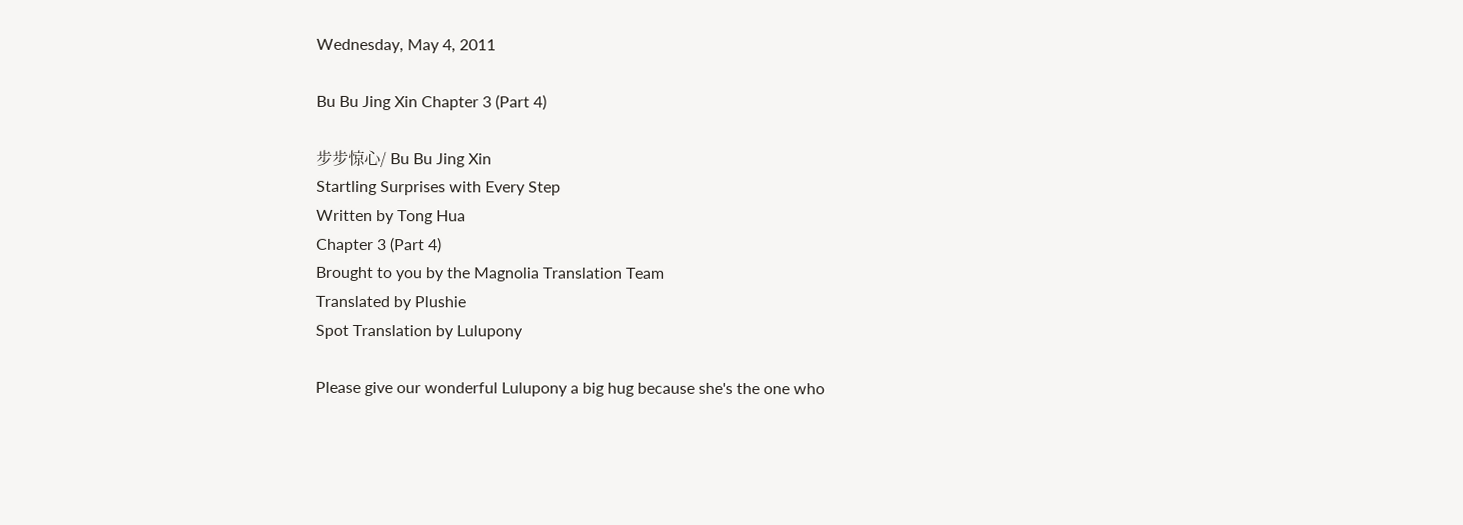Wednesday, May 4, 2011

Bu Bu Jing Xin Chapter 3 (Part 4)

步步惊心/ Bu Bu Jing Xin
Startling Surprises with Every Step
Written by Tong Hua
Chapter 3 (Part 4)
Brought to you by the Magnolia Translation Team
Translated by Plushie
Spot Translation by Lulupony

Please give our wonderful Lulupony a big hug because she's the one who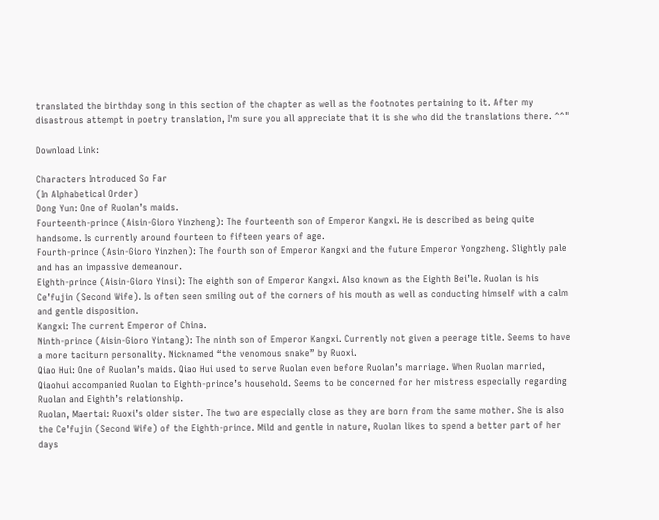translated the birthday song in this section of the chapter as well as the footnotes pertaining to it. After my disastrous attempt in poetry translation, I'm sure you all appreciate that it is she who did the translations there. ^^"

Download Link:

Characters Introduced So Far
(In Alphabetical Order)
Dong Yun: One of Ruolan’s maids.
Fourteenth-prince (Aisin-Gioro Yinzheng): The fourteenth son of Emperor Kangxi. He is described as being quite handsome. Is currently around fourteen to fifteen years of age.
Fourth-prince (Asin-Gioro Yinzhen): The fourth son of Emperor Kangxi and the future Emperor Yongzheng. Slightly pale and has an impassive demeanour.
Eighth-prince (Aisin-Gioro Yinsi): The eighth son of Emperor Kangxi. Also known as the Eighth Bei’le. Ruolan is his Ce’fujin (Second Wife). Is often seen smiling out of the corners of his mouth as well as conducting himself with a calm and gentle disposition.
Kangxi: The current Emperor of China.
Ninth-prince (Aisin-Gioro Yintang): The ninth son of Emperor Kangxi. Currently not given a peerage title. Seems to have a more taciturn personality. Nicknamed “the venomous snake” by Ruoxi.
Qiao Hui: One of Ruolan’s maids. Qiao Hui used to serve Ruolan even before Ruolan’s marriage. When Ruolan married, Qiaohui accompanied Ruolan to Eighth-prince’s household. Seems to be concerned for her mistress especially regarding Ruolan and Eighth’s relationship.
Ruolan, Maertai: Ruoxi’s older sister. The two are especially close as they are born from the same mother. She is also the Ce’fujin (Second Wife) of the Eighth-prince. Mild and gentle in nature, Ruolan likes to spend a better part of her days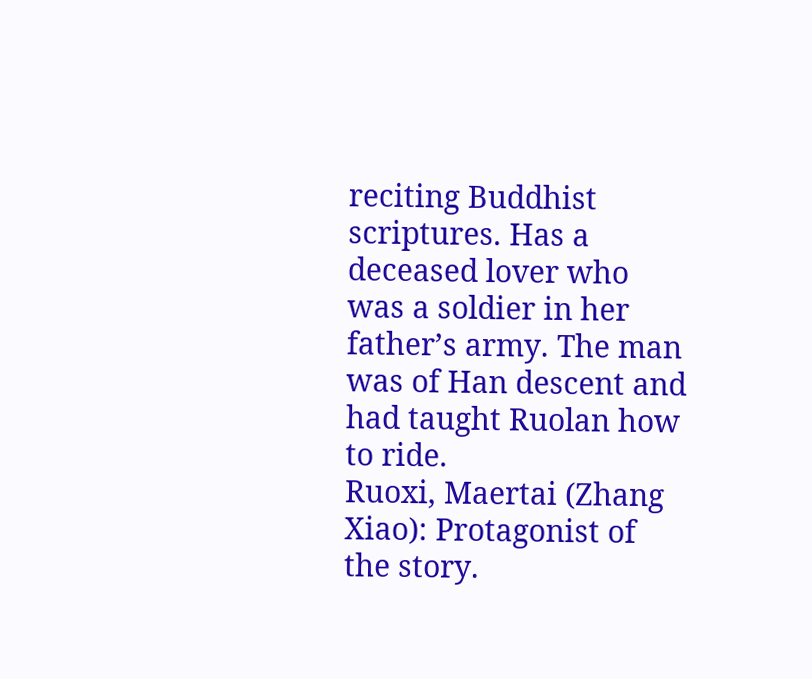reciting Buddhist scriptures. Has a deceased lover who was a soldier in her father’s army. The man was of Han descent and had taught Ruolan how to ride.
Ruoxi, Maertai (Zhang Xiao): Protagonist of the story.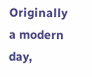Originally a modern day,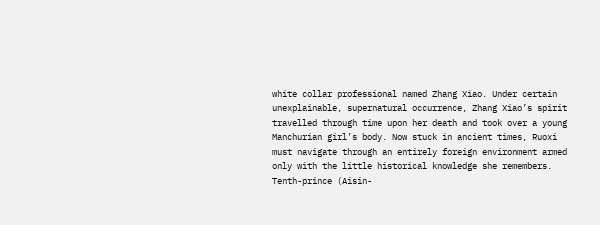white collar professional named Zhang Xiao. Under certain unexplainable, supernatural occurrence, Zhang Xiao’s spirit travelled through time upon her death and took over a young Manchurian girl’s body. Now stuck in ancient times, Ruoxi must navigate through an entirely foreign environment armed only with the little historical knowledge she remembers.
Tenth-prince (Aisin-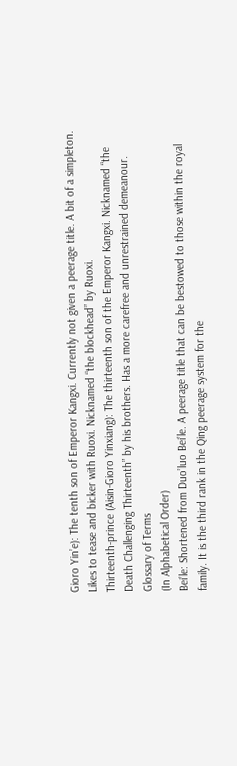Gioro Yin’e): The tenth son of Emperor Kangxi. Currently not given a peerage title. A bit of a simpleton. Likes to tease and bicker with Ruoxi. Nicknamed “the blockhead” by Ruoxi.
Thirteenth-prince (Aisin-Gioro Yinxiang): The thirteenth son of the Emperor Kangxi. Nicknamed “the Death Challenging Thirteenth” by his brothers. Has a more carefree and unrestrained demeanour.
Glossary of Terms
(In Alphabetical Order)
Bei’le: Shortened from Duo’luo Bei’le. A peerage title that can be bestowed to those within the royal family. It is the third rank in the Qing peerage system for the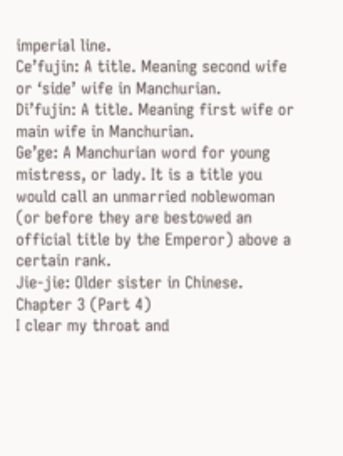imperial line.
Ce’fujin: A title. Meaning second wife or ‘side’ wife in Manchurian.
Di’fujin: A title. Meaning first wife or main wife in Manchurian.
Ge’ge: A Manchurian word for young mistress, or lady. It is a title you would call an unmarried noblewoman (or before they are bestowed an official title by the Emperor) above a certain rank.
Jie-jie: Older sister in Chinese.
Chapter 3 (Part 4)
I clear my throat and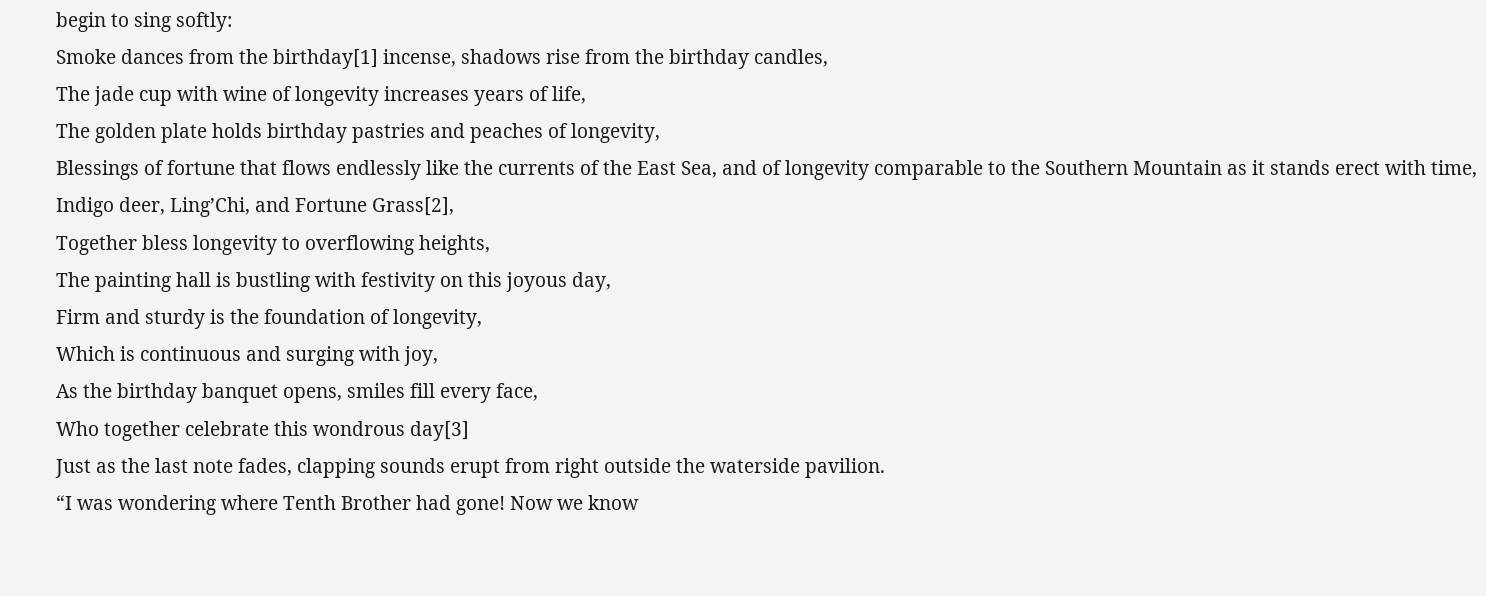begin to sing softly:
Smoke dances from the birthday[1] incense, shadows rise from the birthday candles,
The jade cup with wine of longevity increases years of life,
The golden plate holds birthday pastries and peaches of longevity,
Blessings of fortune that flows endlessly like the currents of the East Sea, and of longevity comparable to the Southern Mountain as it stands erect with time,
Indigo deer, Ling’Chi, and Fortune Grass[2],
Together bless longevity to overflowing heights,
The painting hall is bustling with festivity on this joyous day,
Firm and sturdy is the foundation of longevity,
Which is continuous and surging with joy,
As the birthday banquet opens, smiles fill every face,
Who together celebrate this wondrous day[3]
Just as the last note fades, clapping sounds erupt from right outside the waterside pavilion.
“I was wondering where Tenth Brother had gone! Now we know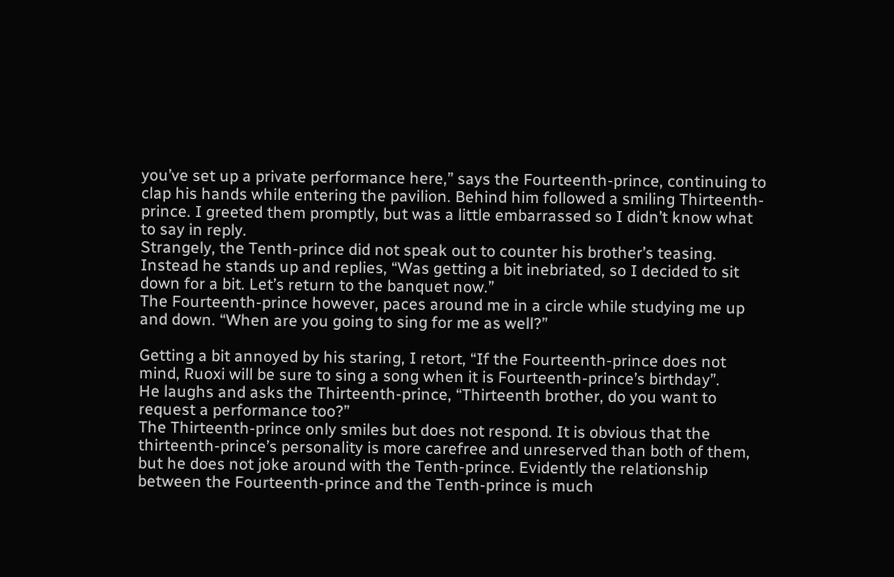you’ve set up a private performance here,” says the Fourteenth-prince, continuing to clap his hands while entering the pavilion. Behind him followed a smiling Thirteenth-prince. I greeted them promptly, but was a little embarrassed so I didn’t know what to say in reply.
Strangely, the Tenth-prince did not speak out to counter his brother’s teasing. Instead he stands up and replies, “Was getting a bit inebriated, so I decided to sit down for a bit. Let’s return to the banquet now.”
The Fourteenth-prince however, paces around me in a circle while studying me up and down. “When are you going to sing for me as well?”

Getting a bit annoyed by his staring, I retort, “If the Fourteenth-prince does not mind, Ruoxi will be sure to sing a song when it is Fourteenth-prince’s birthday”.
He laughs and asks the Thirteenth-prince, “Thirteenth brother, do you want to request a performance too?”
The Thirteenth-prince only smiles but does not respond. It is obvious that the thirteenth-prince’s personality is more carefree and unreserved than both of them, but he does not joke around with the Tenth-prince. Evidently the relationship between the Fourteenth-prince and the Tenth-prince is much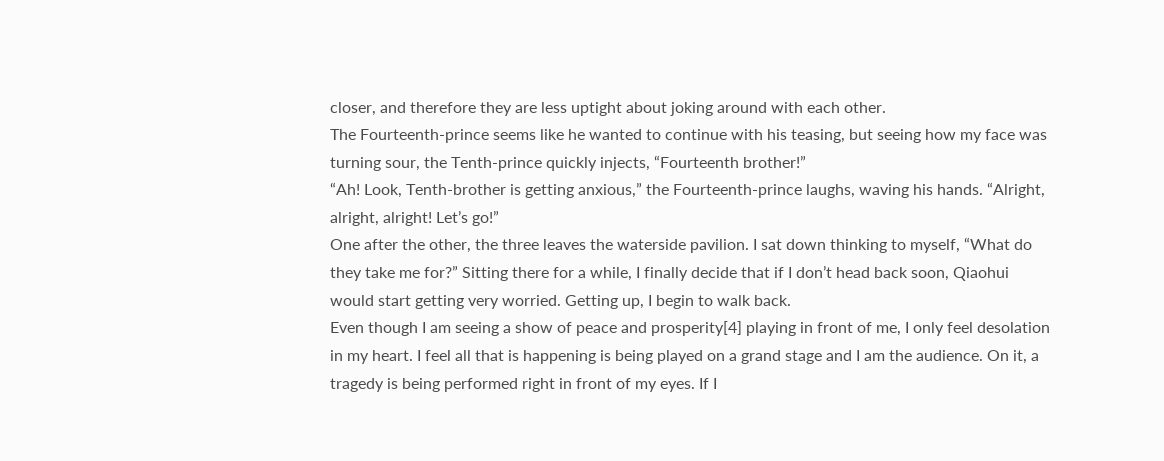closer, and therefore they are less uptight about joking around with each other.
The Fourteenth-prince seems like he wanted to continue with his teasing, but seeing how my face was turning sour, the Tenth-prince quickly injects, “Fourteenth brother!”
“Ah! Look, Tenth-brother is getting anxious,” the Fourteenth-prince laughs, waving his hands. “Alright, alright, alright! Let’s go!”
One after the other, the three leaves the waterside pavilion. I sat down thinking to myself, “What do they take me for?” Sitting there for a while, I finally decide that if I don’t head back soon, Qiaohui would start getting very worried. Getting up, I begin to walk back.
Even though I am seeing a show of peace and prosperity[4] playing in front of me, I only feel desolation in my heart. I feel all that is happening is being played on a grand stage and I am the audience. On it, a tragedy is being performed right in front of my eyes. If I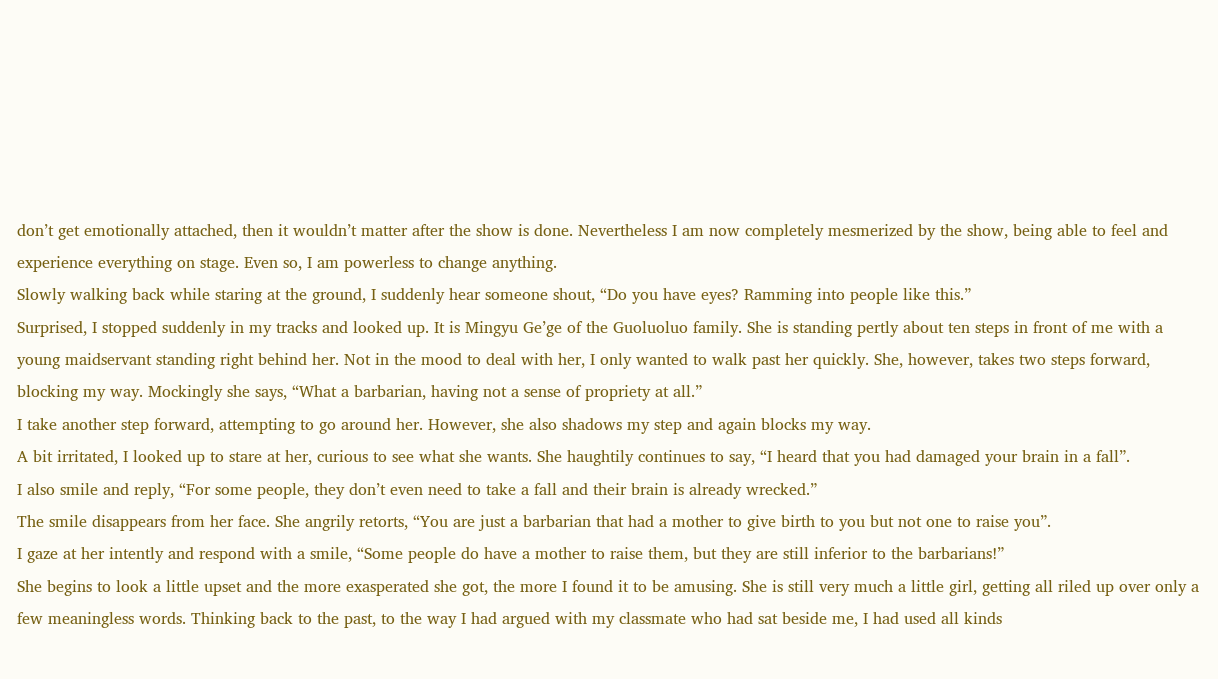don’t get emotionally attached, then it wouldn’t matter after the show is done. Nevertheless I am now completely mesmerized by the show, being able to feel and experience everything on stage. Even so, I am powerless to change anything.
Slowly walking back while staring at the ground, I suddenly hear someone shout, “Do you have eyes? Ramming into people like this.”
Surprised, I stopped suddenly in my tracks and looked up. It is Mingyu Ge’ge of the Guoluoluo family. She is standing pertly about ten steps in front of me with a young maidservant standing right behind her. Not in the mood to deal with her, I only wanted to walk past her quickly. She, however, takes two steps forward, blocking my way. Mockingly she says, “What a barbarian, having not a sense of propriety at all.”
I take another step forward, attempting to go around her. However, she also shadows my step and again blocks my way.
A bit irritated, I looked up to stare at her, curious to see what she wants. She haughtily continues to say, “I heard that you had damaged your brain in a fall”.
I also smile and reply, “For some people, they don’t even need to take a fall and their brain is already wrecked.”
The smile disappears from her face. She angrily retorts, “You are just a barbarian that had a mother to give birth to you but not one to raise you”.
I gaze at her intently and respond with a smile, “Some people do have a mother to raise them, but they are still inferior to the barbarians!”
She begins to look a little upset and the more exasperated she got, the more I found it to be amusing. She is still very much a little girl, getting all riled up over only a few meaningless words. Thinking back to the past, to the way I had argued with my classmate who had sat beside me, I had used all kinds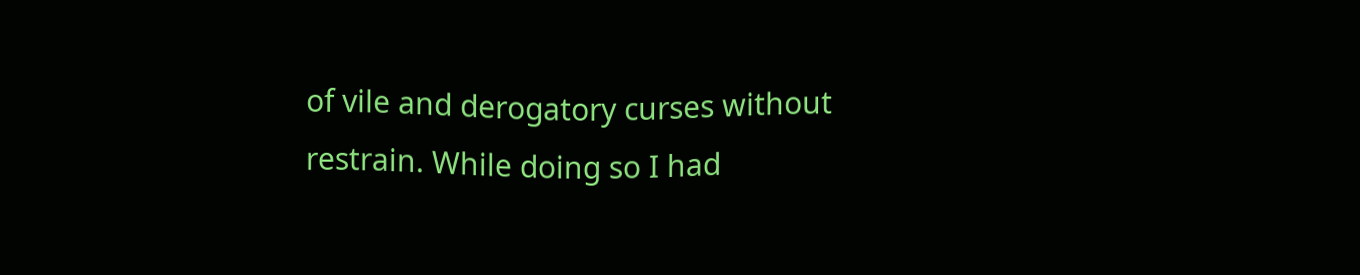of vile and derogatory curses without restrain. While doing so I had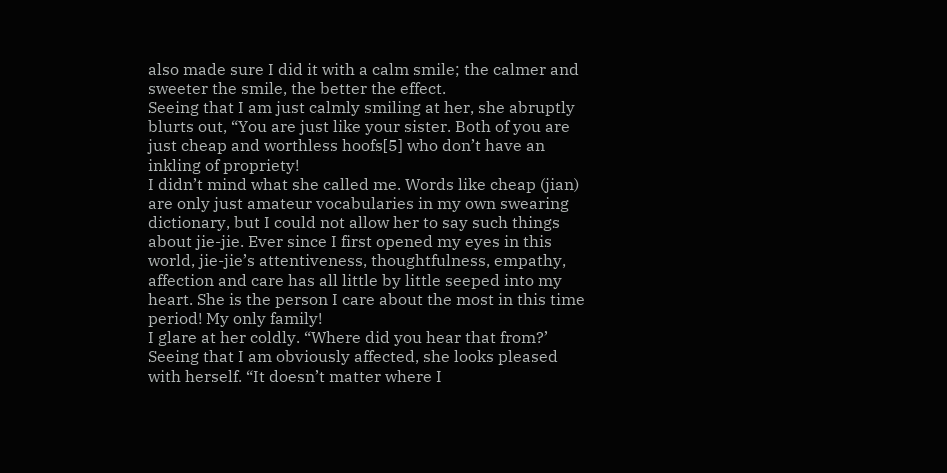also made sure I did it with a calm smile; the calmer and sweeter the smile, the better the effect.
Seeing that I am just calmly smiling at her, she abruptly blurts out, “You are just like your sister. Both of you are just cheap and worthless hoofs[5] who don’t have an inkling of propriety!
I didn’t mind what she called me. Words like cheap (jian) are only just amateur vocabularies in my own swearing dictionary, but I could not allow her to say such things about jie-jie. Ever since I first opened my eyes in this world, jie-jie’s attentiveness, thoughtfulness, empathy, affection and care has all little by little seeped into my heart. She is the person I care about the most in this time period! My only family!
I glare at her coldly. “Where did you hear that from?’
Seeing that I am obviously affected, she looks pleased with herself. “It doesn’t matter where I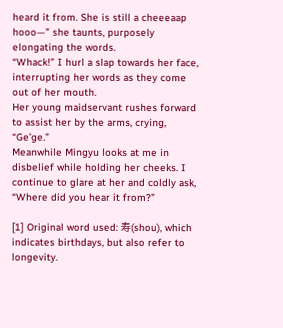heard it from. She is still a cheeeaap hooo—” she taunts, purposely elongating the words.
“Whack!” I hurl a slap towards her face, interrupting her words as they come out of her mouth.
Her young maidservant rushes forward to assist her by the arms, crying, “Ge’ge.”
Meanwhile Mingyu looks at me in disbelief while holding her cheeks. I continue to glare at her and coldly ask, “Where did you hear it from?”

[1] Original word used: 寿(shou), which indicates birthdays, but also refer to longevity.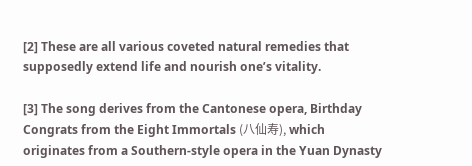[2] These are all various coveted natural remedies that supposedly extend life and nourish one’s vitality.

[3] The song derives from the Cantonese opera, Birthday Congrats from the Eight Immortals (八仙寿), which originates from a Southern-style opera in the Yuan Dynasty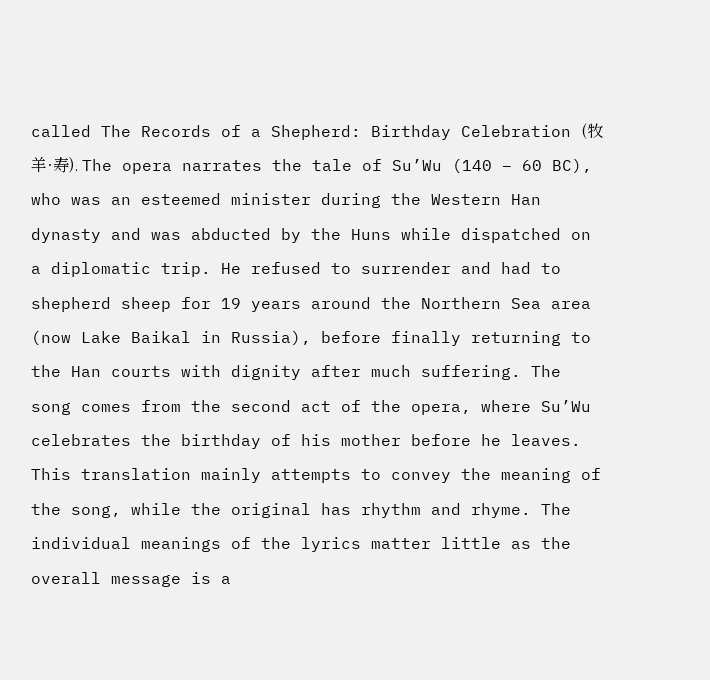called The Records of a Shepherd: Birthday Celebration (牧羊·寿). The opera narrates the tale of Su’Wu (140 – 60 BC), who was an esteemed minister during the Western Han dynasty and was abducted by the Huns while dispatched on a diplomatic trip. He refused to surrender and had to shepherd sheep for 19 years around the Northern Sea area (now Lake Baikal in Russia), before finally returning to the Han courts with dignity after much suffering. The song comes from the second act of the opera, where Su’Wu celebrates the birthday of his mother before he leaves.
This translation mainly attempts to convey the meaning of the song, while the original has rhythm and rhyme. The individual meanings of the lyrics matter little as the overall message is a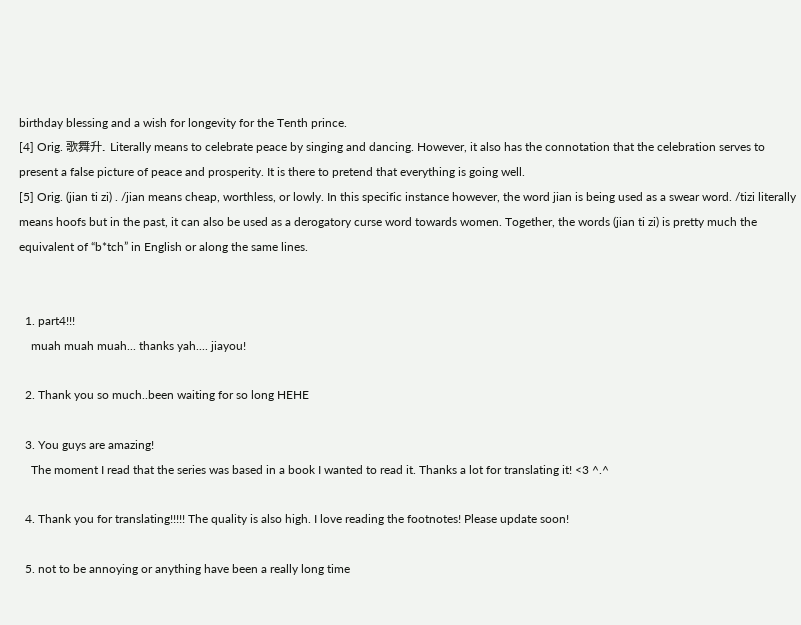birthday blessing and a wish for longevity for the Tenth prince.
[4] Orig. 歌舞升. Literally means to celebrate peace by singing and dancing. However, it also has the connotation that the celebration serves to present a false picture of peace and prosperity. It is there to pretend that everything is going well.
[5] Orig. (jian ti zi) . /jian means cheap, worthless, or lowly. In this specific instance however, the word jian is being used as a swear word. /tizi literally means hoofs but in the past, it can also be used as a derogatory curse word towards women. Together, the words (jian ti zi) is pretty much the equivalent of “b*tch” in English or along the same lines.


  1. part4!!!
    muah muah muah... thanks yah.... jiayou!

  2. Thank you so much..been waiting for so long HEHE

  3. You guys are amazing!
    The moment I read that the series was based in a book I wanted to read it. Thanks a lot for translating it! <3 ^.^

  4. Thank you for translating!!!!! The quality is also high. I love reading the footnotes! Please update soon!

  5. not to be annoying or anything have been a really long time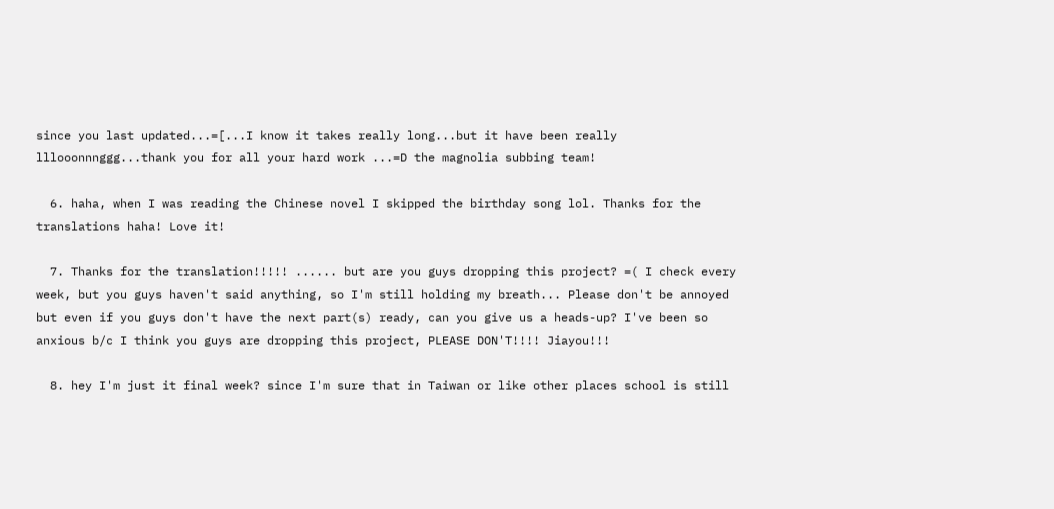since you last updated...=[...I know it takes really long...but it have been really lllooonnnggg...thank you for all your hard work ...=D the magnolia subbing team!

  6. haha, when I was reading the Chinese novel I skipped the birthday song lol. Thanks for the translations haha! Love it!

  7. Thanks for the translation!!!!! ...... but are you guys dropping this project? =( I check every week, but you guys haven't said anything, so I'm still holding my breath... Please don't be annoyed but even if you guys don't have the next part(s) ready, can you give us a heads-up? I've been so anxious b/c I think you guys are dropping this project, PLEASE DON'T!!!! Jiayou!!!

  8. hey I'm just it final week? since I'm sure that in Taiwan or like other places school is still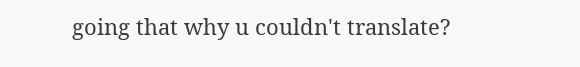going that why u couldn't translate?